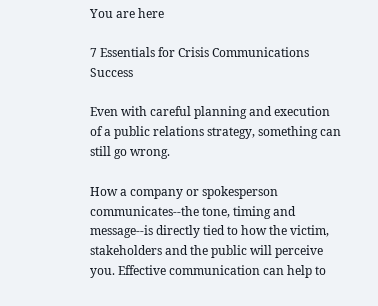You are here

7 Essentials for Crisis Communications Success

Even with careful planning and execution of a public relations strategy, something can still go wrong.

How a company or spokesperson communicates--the tone, timing and message--is directly tied to how the victim, stakeholders and the public will perceive you. Effective communication can help to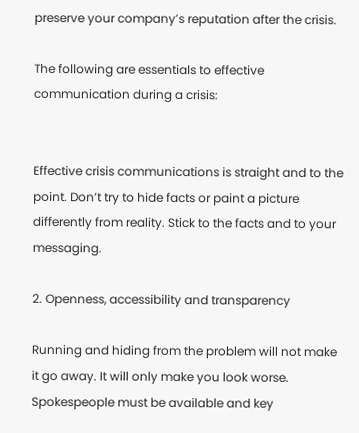preserve your company’s reputation after the crisis.

The following are essentials to effective communication during a crisis:


Effective crisis communications is straight and to the point. Don’t try to hide facts or paint a picture differently from reality. Stick to the facts and to your messaging.

2. Openness, accessibility and transparency

Running and hiding from the problem will not make it go away. It will only make you look worse. Spokespeople must be available and key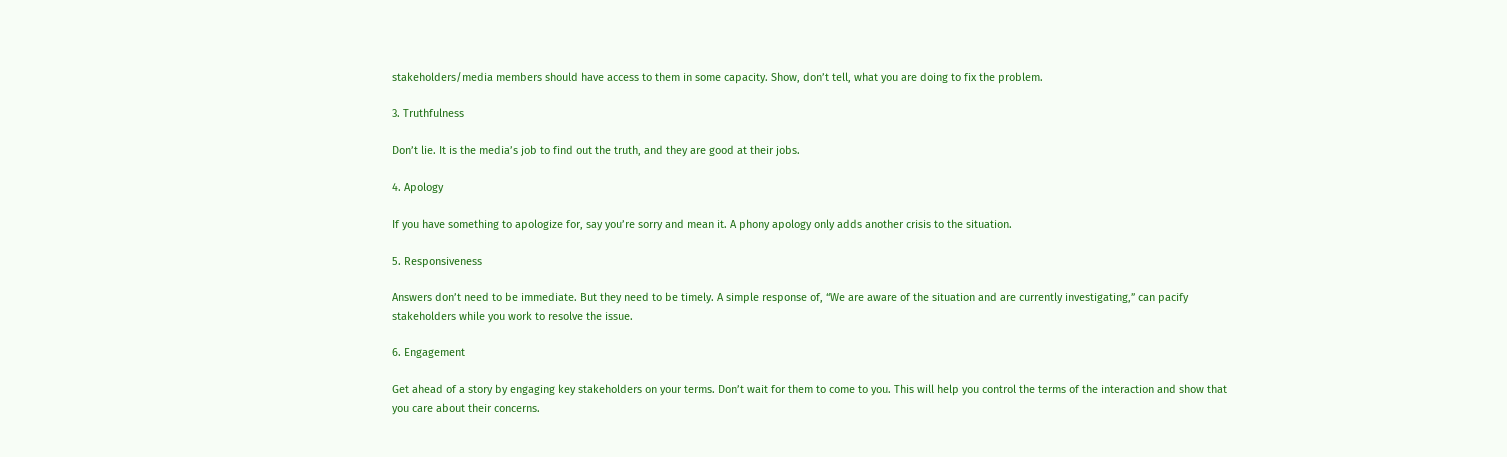stakeholders/media members should have access to them in some capacity. Show, don’t tell, what you are doing to fix the problem.

3. Truthfulness

Don’t lie. It is the media’s job to find out the truth, and they are good at their jobs.

4. Apology

If you have something to apologize for, say you’re sorry and mean it. A phony apology only adds another crisis to the situation.

5. Responsiveness

Answers don’t need to be immediate. But they need to be timely. A simple response of, “We are aware of the situation and are currently investigating,” can pacify stakeholders while you work to resolve the issue.

6. Engagement

Get ahead of a story by engaging key stakeholders on your terms. Don’t wait for them to come to you. This will help you control the terms of the interaction and show that you care about their concerns.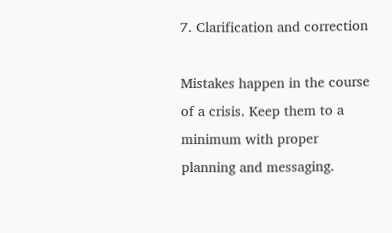7. Clarification and correction

Mistakes happen in the course of a crisis. Keep them to a minimum with proper planning and messaging.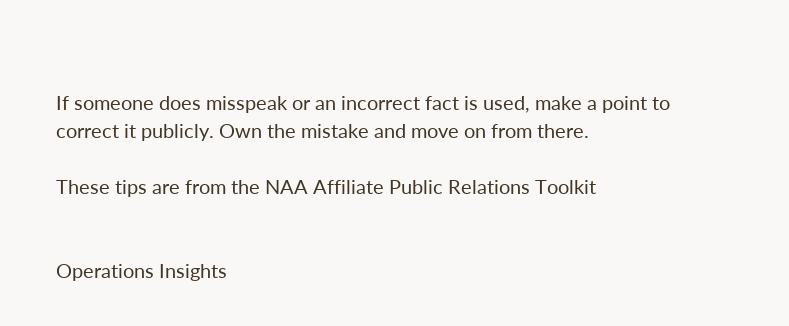If someone does misspeak or an incorrect fact is used, make a point to correct it publicly. Own the mistake and move on from there.

These tips are from the NAA Affiliate Public Relations Toolkit


Operations Insights